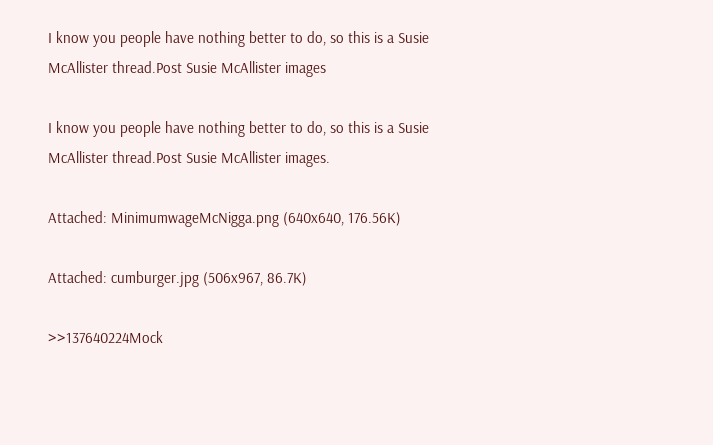I know you people have nothing better to do, so this is a Susie McAllister thread.Post Susie McAllister images

I know you people have nothing better to do, so this is a Susie McAllister thread.Post Susie McAllister images.

Attached: MinimumwageMcNigga.png (640x640, 176.56K)

Attached: cumburger.jpg (506x967, 86.7K)

>>137640224Mock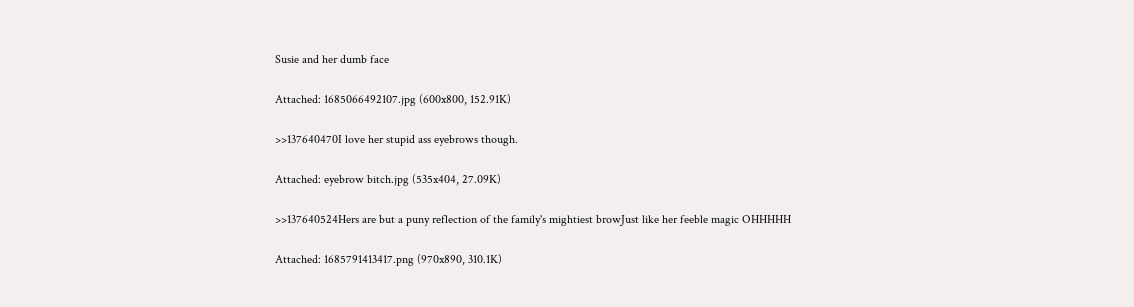Susie and her dumb face

Attached: 1685066492107.jpg (600x800, 152.91K)

>>137640470I love her stupid ass eyebrows though.

Attached: eyebrow bitch.jpg (535x404, 27.09K)

>>137640524Hers are but a puny reflection of the family's mightiest browJust like her feeble magic OHHHHH

Attached: 1685791413417.png (970x890, 310.1K)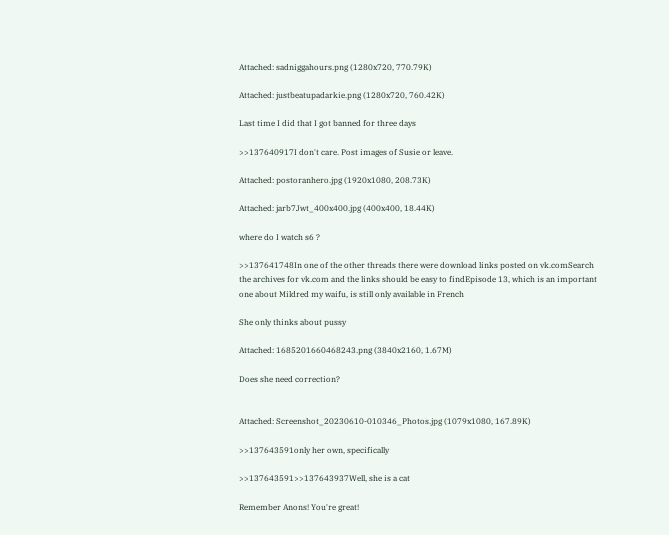Attached: sadniggahours.png (1280x720, 770.79K)

Attached: justbeatupadarkie.png (1280x720, 760.42K)

Last time I did that I got banned for three days

>>137640917I don't care. Post images of Susie or leave.

Attached: postoranhero.jpg (1920x1080, 208.73K)

Attached: jarb7Jwt_400x400.jpg (400x400, 18.44K)

where do I watch s6 ?

>>137641748In one of the other threads there were download links posted on vk.comSearch the archives for vk.com and the links should be easy to findEpisode 13, which is an important one about Mildred my waifu, is still only available in French

She only thinks about pussy

Attached: 1685201660468243.png (3840x2160, 1.67M)

Does she need correction?


Attached: Screenshot_20230610-010346_Photos.jpg (1079x1080, 167.89K)

>>137643591only her own, specifically

>>137643591>>137643937Well, she is a cat

Remember Anons! You're great!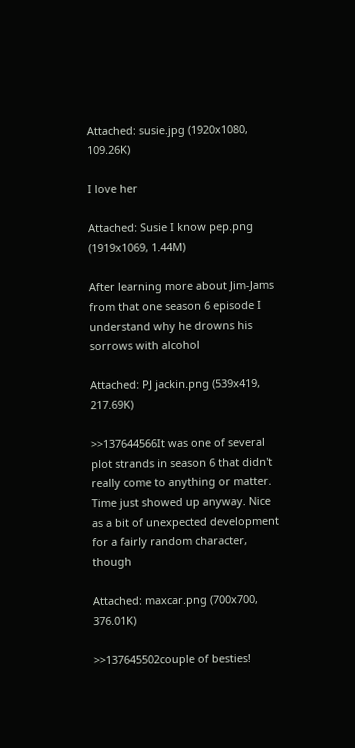Attached: susie.jpg (1920x1080, 109.26K)

I love her

Attached: Susie I know pep.png (1919x1069, 1.44M)

After learning more about Jim-Jams from that one season 6 episode I understand why he drowns his sorrows with alcohol

Attached: PJ jackin.png (539x419, 217.69K)

>>137644566It was one of several plot strands in season 6 that didn't really come to anything or matter. Time just showed up anyway. Nice as a bit of unexpected development for a fairly random character, though

Attached: maxcar.png (700x700, 376.01K)

>>137645502couple of besties!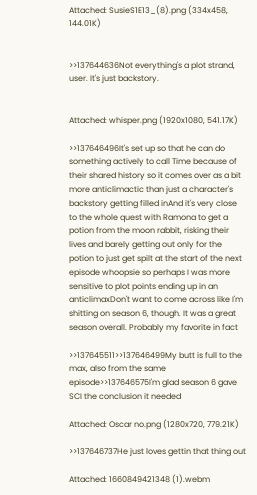Attached: SusieS1E13_(8).png (334x458, 144.01K)


>>137644636Not everything's a plot strand, user. It's just backstory.


Attached: whisper.png (1920x1080, 541.17K)

>>137646496It's set up so that he can do something actively to call Time because of their shared history so it comes over as a bit more anticlimactic than just a character's backstory getting filled inAnd it's very close to the whole quest with Ramona to get a potion from the moon rabbit, risking their lives and barely getting out only for the potion to just get spilt at the start of the next episode whoopsie so perhaps I was more sensitive to plot points ending up in an anticlimaxDon't want to come across like I'm shitting on season 6, though. It was a great season overall. Probably my favorite in fact

>>137645511>>137646499My butt is full to the max, also from the same episode>>137646575I'm glad season 6 gave SCI the conclusion it needed

Attached: Oscar no.png (1280x720, 779.21K)

>>137646737He just loves gettin that thing out

Attached: 1660849421348 (1).webm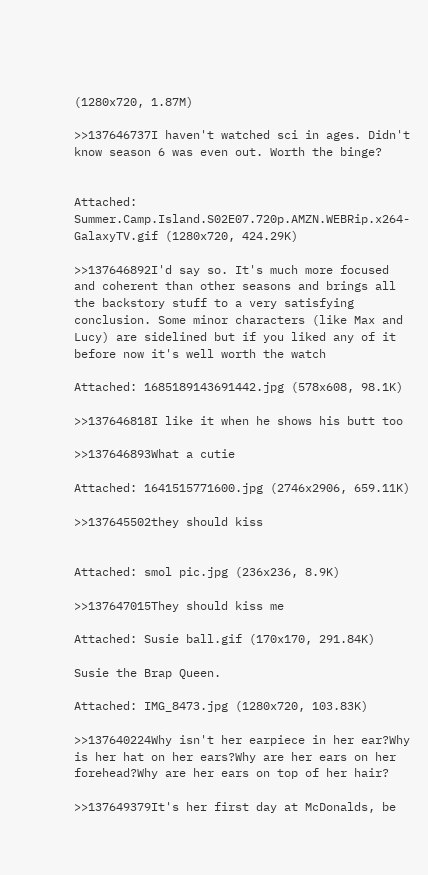(1280x720, 1.87M)

>>137646737I haven't watched sci in ages. Didn't know season 6 was even out. Worth the binge?


Attached: Summer.Camp.Island.S02E07.720p.AMZN.WEBRip.x264-GalaxyTV.gif (1280x720, 424.29K)

>>137646892I'd say so. It's much more focused and coherent than other seasons and brings all the backstory stuff to a very satisfying conclusion. Some minor characters (like Max and Lucy) are sidelined but if you liked any of it before now it's well worth the watch

Attached: 1685189143691442.jpg (578x608, 98.1K)

>>137646818I like it when he shows his butt too

>>137646893What a cutie

Attached: 1641515771600.jpg (2746x2906, 659.11K)

>>137645502they should kiss


Attached: smol pic.jpg (236x236, 8.9K)

>>137647015They should kiss me

Attached: Susie ball.gif (170x170, 291.84K)

Susie the Brap Queen.

Attached: IMG_8473.jpg (1280x720, 103.83K)

>>137640224Why isn't her earpiece in her ear?Why is her hat on her ears?Why are her ears on her forehead?Why are her ears on top of her hair?

>>137649379It's her first day at McDonalds, be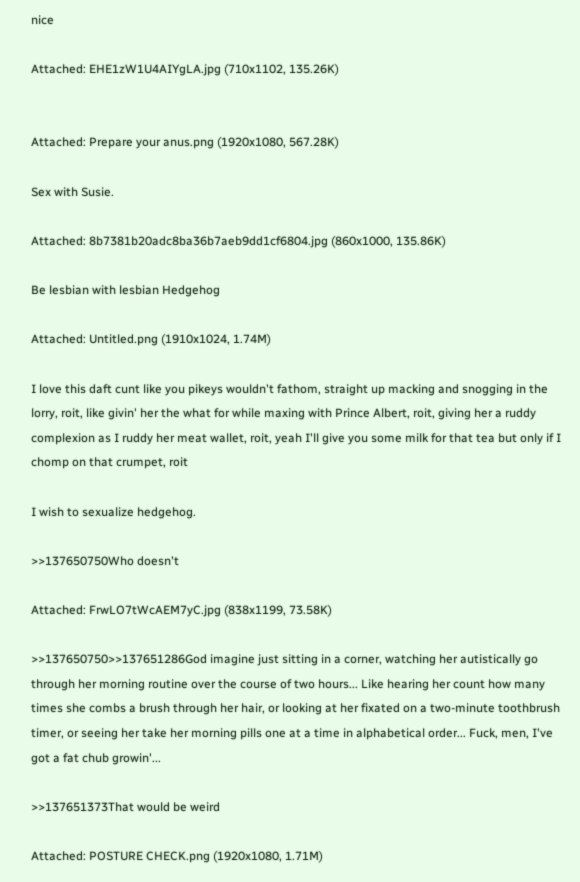nice

Attached: EHE1zW1U4AIYgLA.jpg (710x1102, 135.26K)


Attached: Prepare your anus.png (1920x1080, 567.28K)

Sex with Susie.

Attached: 8b7381b20adc8ba36b7aeb9dd1cf6804.jpg (860x1000, 135.86K)

Be lesbian with lesbian Hedgehog

Attached: Untitled.png (1910x1024, 1.74M)

I love this daft cunt like you pikeys wouldn't fathom, straight up macking and snogging in the lorry, roit, like givin' her the what for while maxing with Prince Albert, roit, giving her a ruddy complexion as I ruddy her meat wallet, roit, yeah I'll give you some milk for that tea but only if I chomp on that crumpet, roit

I wish to sexualize hedgehog.

>>137650750Who doesn't

Attached: FrwLO7tWcAEM7yC.jpg (838x1199, 73.58K)

>>137650750>>137651286God imagine just sitting in a corner, watching her autistically go through her morning routine over the course of two hours... Like hearing her count how many times she combs a brush through her hair, or looking at her fixated on a two-minute toothbrush timer, or seeing her take her morning pills one at a time in alphabetical order... Fuck, men, I've got a fat chub growin'...

>>137651373That would be weird

Attached: POSTURE CHECK.png (1920x1080, 1.71M)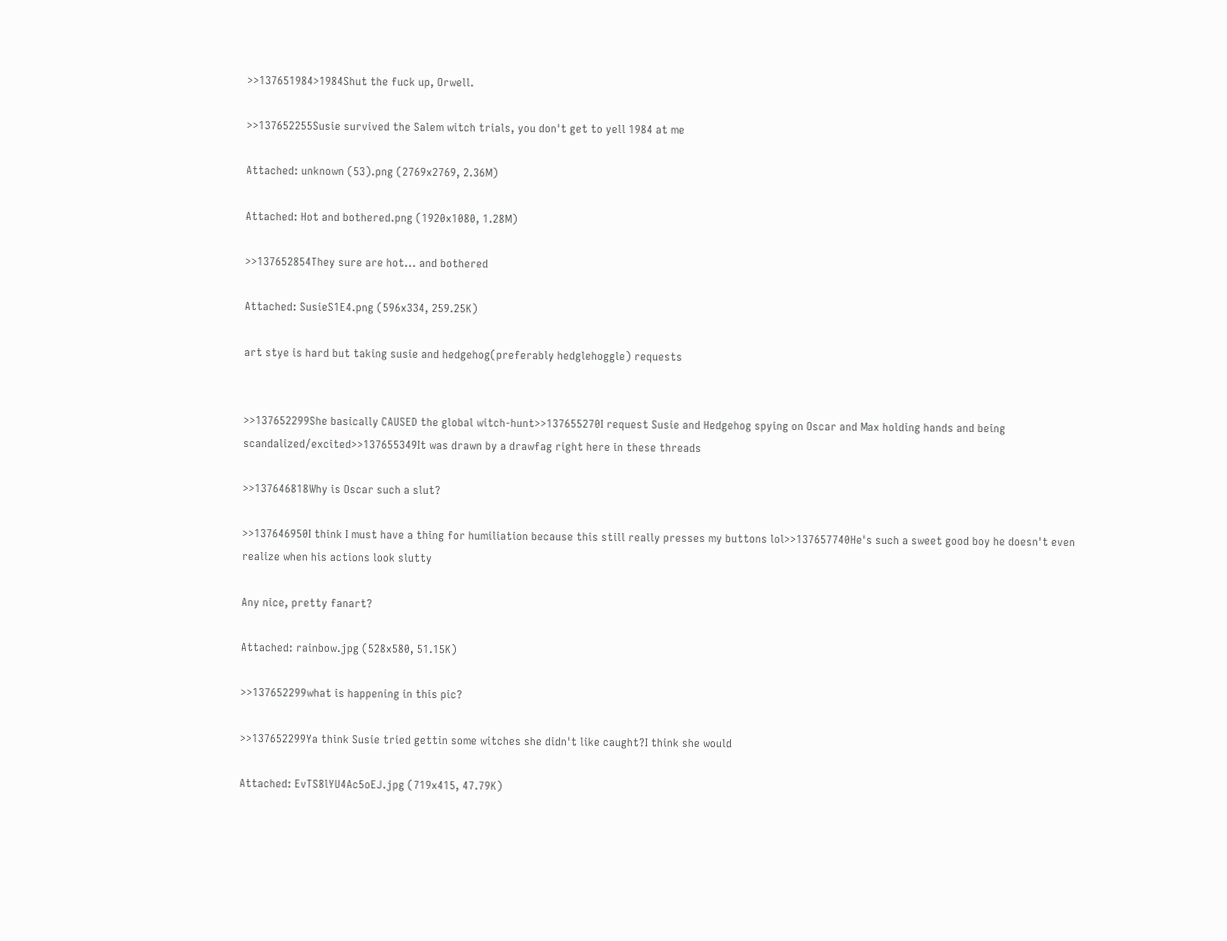>>137651984>1984Shut the fuck up, Orwell.

>>137652255Susie survived the Salem witch trials, you don't get to yell 1984 at me

Attached: unknown (53).png (2769x2769, 2.36M)

Attached: Hot and bothered.png (1920x1080, 1.28M)

>>137652854They sure are hot... and bothered

Attached: SusieS1E4.png (596x334, 259.25K)

art stye is hard but taking susie and hedgehog(preferably hedglehoggle) requests


>>137652299She basically CAUSED the global witch-hunt>>137655270I request Susie and Hedgehog spying on Oscar and Max holding hands and being scandalized/excited>>137655349It was drawn by a drawfag right here in these threads

>>137646818Why is Oscar such a slut?

>>137646950I think I must have a thing for humiliation because this still really presses my buttons lol>>137657740He's such a sweet good boy he doesn't even realize when his actions look slutty

Any nice, pretty fanart?

Attached: rainbow.jpg (528x580, 51.15K)

>>137652299what is happening in this pic?

>>137652299Ya think Susie tried gettin some witches she didn't like caught?I think she would

Attached: EvTS8lYU4Ac5oEJ.jpg (719x415, 47.79K)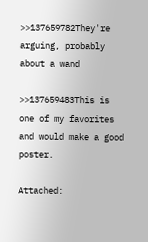>>137659782They're arguing, probably about a wand

>>137659483This is one of my favorites and would make a good poster.

Attached: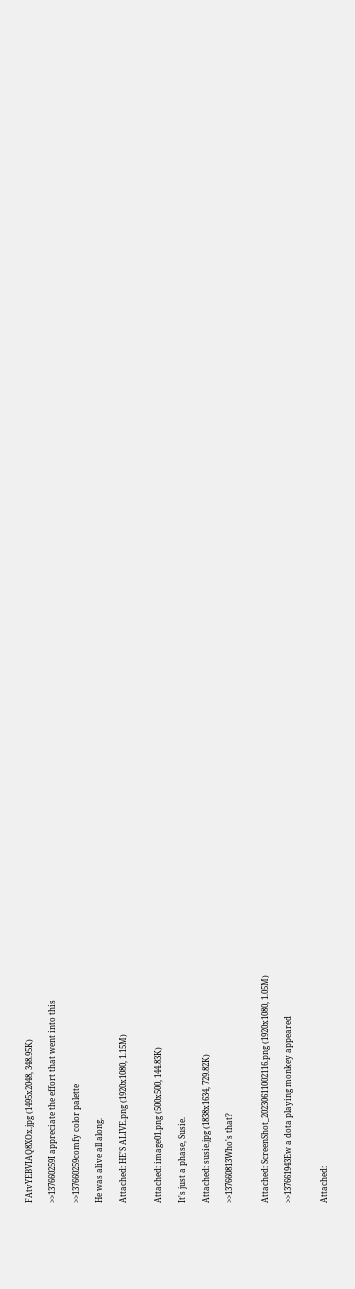FAtvYEBVIAQ8XOx.jpg (1495x2048, 348.95K)

>>137660259I appreciate the effort that went into this

>>137660259comfy color palette

He was alive all along.

Attached: HE'S ALIVE.png (1920x1080, 1.15M)


Attached: image01.png (500x500, 144.83K)

It's just a phase, Susie.

Attached: susie.jpg (1838x1634, 729.82K)

>>137660813Who's that?


Attached: ScreenShot_20230611002116.png (1920x1080, 1.05M)

>>137661943Ew a dota playing monkey appeared


Attached: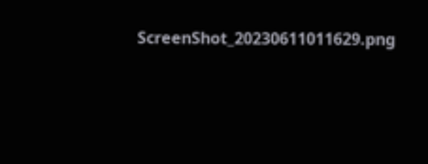ScreenShot_20230611011629.png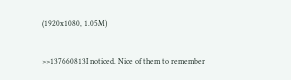(1920x1080, 1.05M)

>>137660813I noticed. Nice of them to remember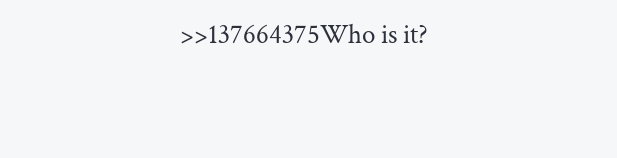>>137664375Who is it?